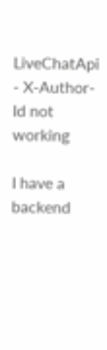LiveChatApi - X-Author-Id not working

I have a backend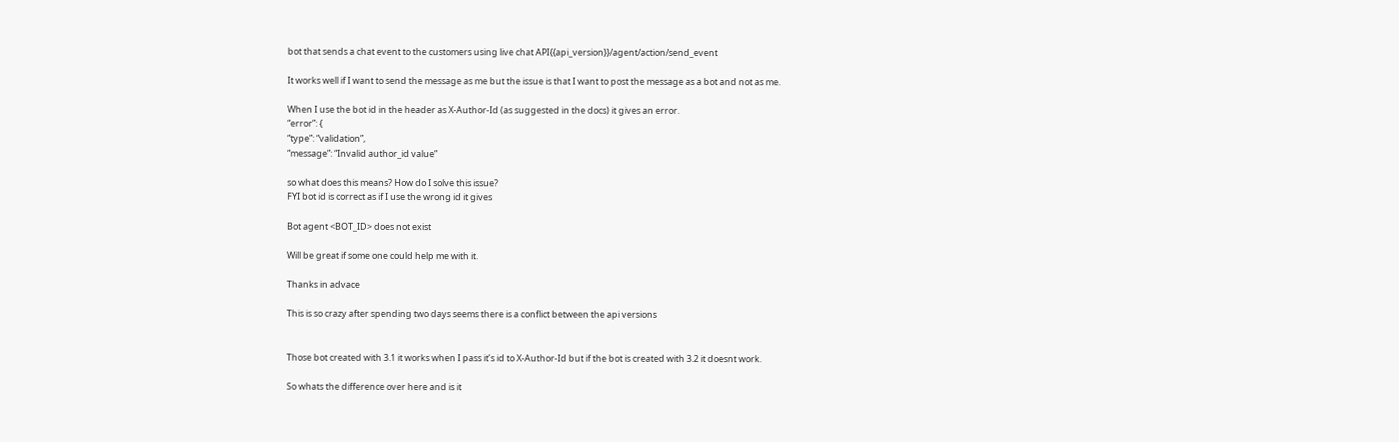bot that sends a chat event to the customers using live chat API{{api_version}}/agent/action/send_event

It works well if I want to send the message as me but the issue is that I want to post the message as a bot and not as me.

When I use the bot id in the header as X-Author-Id (as suggested in the docs) it gives an error.
“error”: {
“type”: “validation”,
“message”: “Invalid author_id value”

so what does this means? How do I solve this issue?
FYI bot id is correct as if I use the wrong id it gives

Bot agent <BOT_ID> does not exist

Will be great if some one could help me with it.

Thanks in advace

This is so crazy after spending two days seems there is a conflict between the api versions


Those bot created with 3.1 it works when I pass it’s id to X-Author-Id but if the bot is created with 3.2 it doesnt work.

So whats the difference over here and is it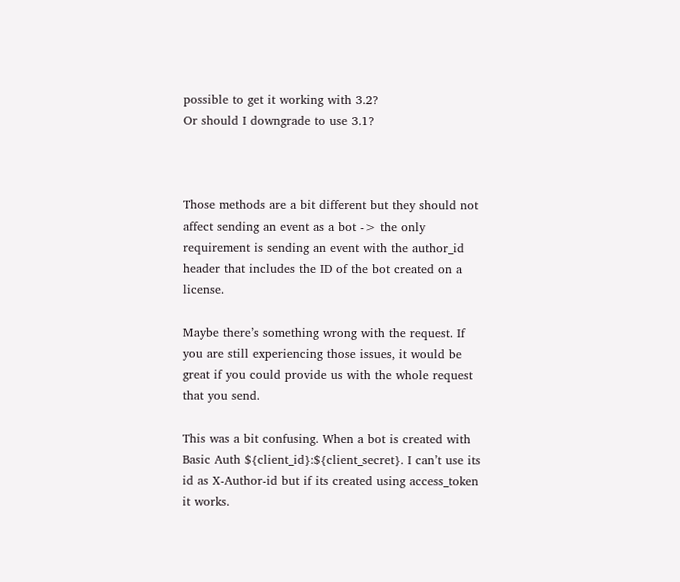possible to get it working with 3.2?
Or should I downgrade to use 3.1?



Those methods are a bit different but they should not affect sending an event as a bot -> the only requirement is sending an event with the author_id header that includes the ID of the bot created on a license.

Maybe there’s something wrong with the request. If you are still experiencing those issues, it would be great if you could provide us with the whole request that you send.

This was a bit confusing. When a bot is created with Basic Auth ${client_id}:${client_secret}. I can’t use its id as X-Author-id but if its created using access_token it works.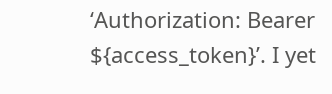‘Authorization: Bearer ${access_token}’. I yet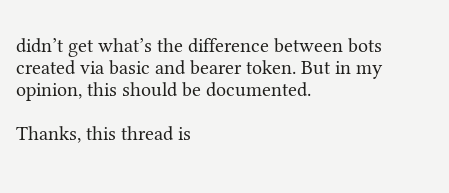didn’t get what’s the difference between bots created via basic and bearer token. But in my opinion, this should be documented.

Thanks, this thread is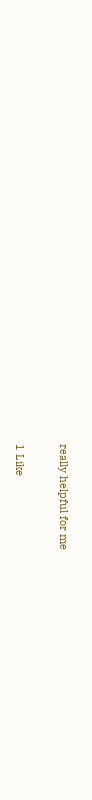really helpful for me

1 Like